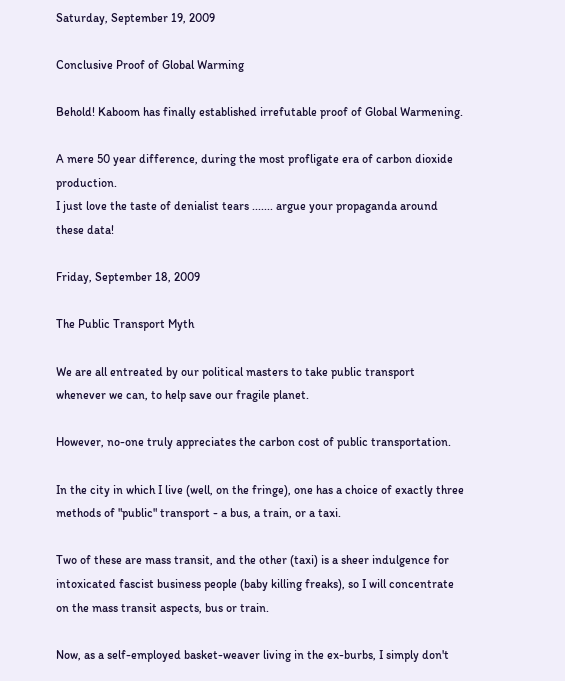Saturday, September 19, 2009

Conclusive Proof of Global Warming

Behold! Kaboom has finally established irrefutable proof of Global Warmening.

A mere 50 year difference, during the most profligate era of carbon dioxide production.
I just love the taste of denialist tears ....... argue your propaganda around these data!

Friday, September 18, 2009

The Public Transport Myth

We are all entreated by our political masters to take public transport whenever we can, to help save our fragile planet.

However, no-one truly appreciates the carbon cost of public transportation.

In the city in which I live (well, on the fringe), one has a choice of exactly three methods of "public" transport - a bus, a train, or a taxi.

Two of these are mass transit, and the other (taxi) is a sheer indulgence for intoxicated fascist business people (baby killing freaks), so I will concentrate on the mass transit aspects, bus or train.

Now, as a self-employed basket-weaver living in the ex-burbs, I simply don't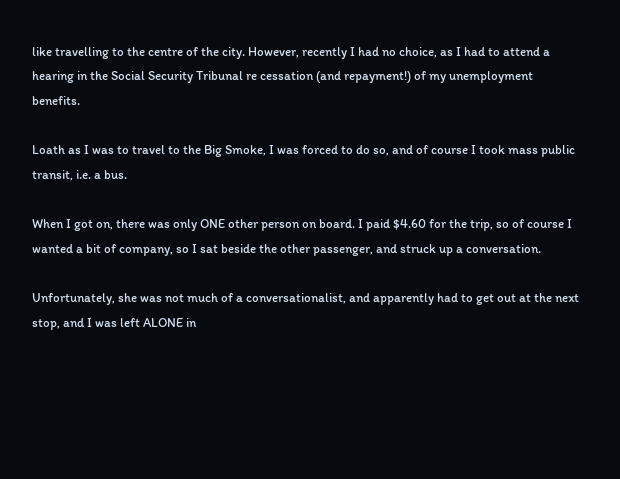like travelling to the centre of the city. However, recently I had no choice, as I had to attend a hearing in the Social Security Tribunal re cessation (and repayment!) of my unemployment benefits.

Loath as I was to travel to the Big Smoke, I was forced to do so, and of course I took mass public transit, i.e. a bus.

When I got on, there was only ONE other person on board. I paid $4.60 for the trip, so of course I wanted a bit of company, so I sat beside the other passenger, and struck up a conversation.

Unfortunately, she was not much of a conversationalist, and apparently had to get out at the next stop, and I was left ALONE in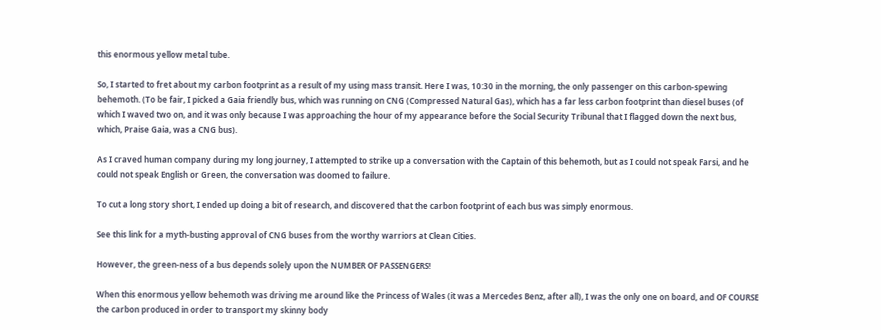this enormous yellow metal tube.

So, I started to fret about my carbon footprint as a result of my using mass transit. Here I was, 10:30 in the morning, the only passenger on this carbon-spewing behemoth. (To be fair, I picked a Gaia friendly bus, which was running on CNG (Compressed Natural Gas), which has a far less carbon footprint than diesel buses (of which I waved two on, and it was only because I was approaching the hour of my appearance before the Social Security Tribunal that I flagged down the next bus, which, Praise Gaia, was a CNG bus).

As I craved human company during my long journey, I attempted to strike up a conversation with the Captain of this behemoth, but as I could not speak Farsi, and he could not speak English or Green, the conversation was doomed to failure.

To cut a long story short, I ended up doing a bit of research, and discovered that the carbon footprint of each bus was simply enormous.

See this link for a myth-busting approval of CNG buses from the worthy warriors at Clean Cities.

However, the green-ness of a bus depends solely upon the NUMBER OF PASSENGERS!

When this enormous yellow behemoth was driving me around like the Princess of Wales (it was a Mercedes Benz, after all), I was the only one on board, and OF COURSE the carbon produced in order to transport my skinny body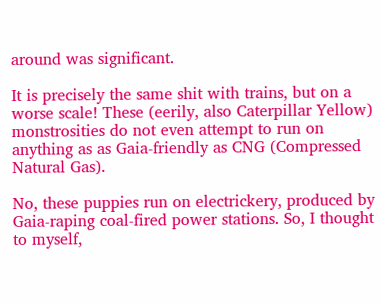around was significant.

It is precisely the same shit with trains, but on a worse scale! These (eerily, also Caterpillar Yellow) monstrosities do not even attempt to run on anything as as Gaia-friendly as CNG (Compressed Natural Gas).

No, these puppies run on electrickery, produced by Gaia-raping coal-fired power stations. So, I thought to myself,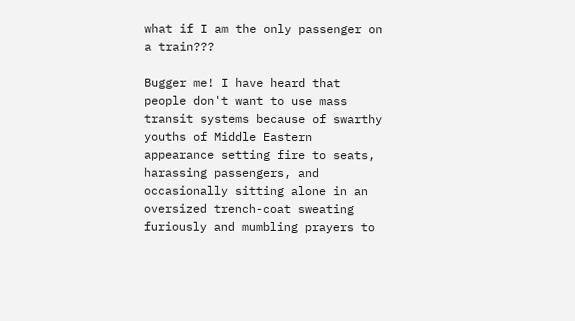what if I am the only passenger on a train???

Bugger me! I have heard that people don't want to use mass transit systems because of swarthy youths of Middle Eastern appearance setting fire to seats, harassing passengers, and occasionally sitting alone in an oversized trench-coat sweating furiously and mumbling prayers to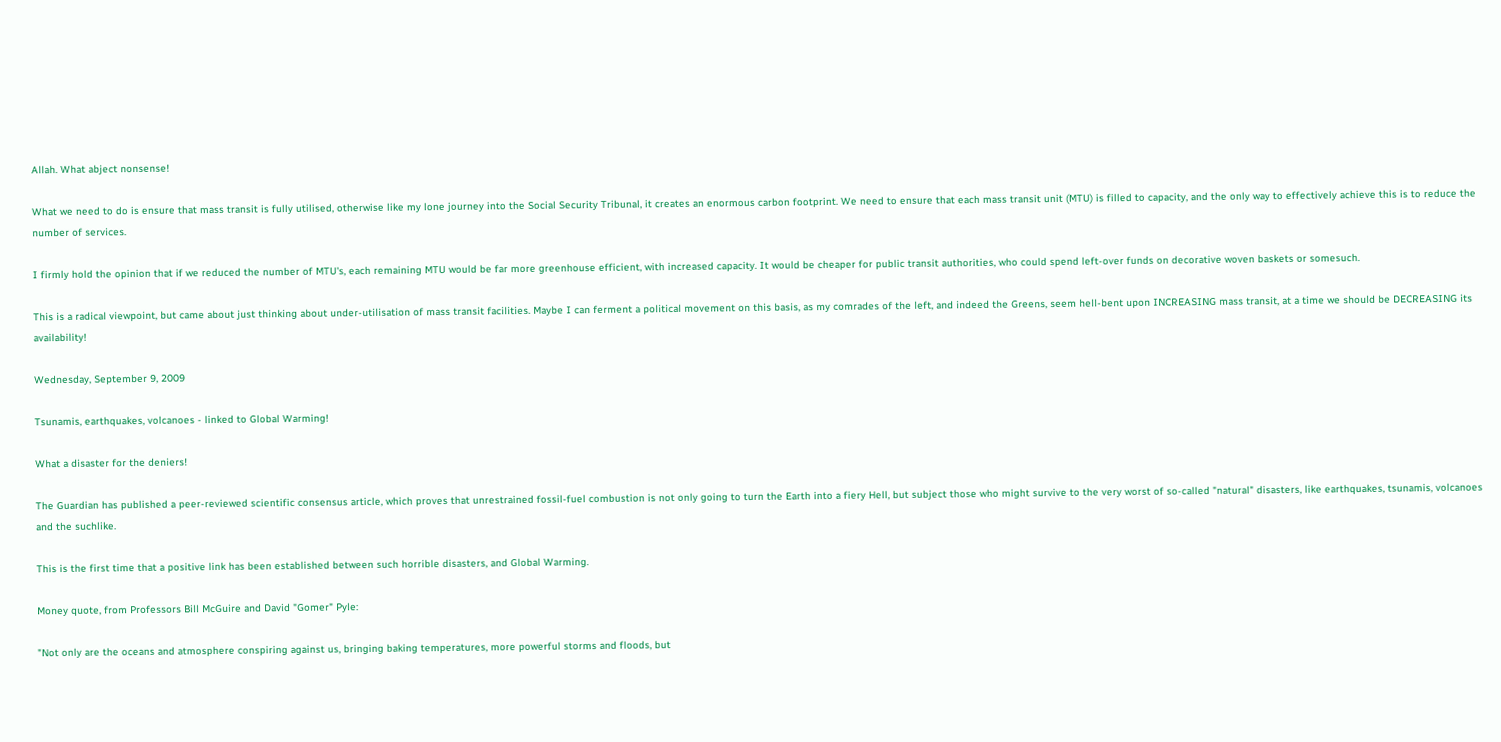Allah. What abject nonsense!

What we need to do is ensure that mass transit is fully utilised, otherwise like my lone journey into the Social Security Tribunal, it creates an enormous carbon footprint. We need to ensure that each mass transit unit (MTU) is filled to capacity, and the only way to effectively achieve this is to reduce the number of services.

I firmly hold the opinion that if we reduced the number of MTU's, each remaining MTU would be far more greenhouse efficient, with increased capacity. It would be cheaper for public transit authorities, who could spend left-over funds on decorative woven baskets or somesuch.

This is a radical viewpoint, but came about just thinking about under-utilisation of mass transit facilities. Maybe I can ferment a political movement on this basis, as my comrades of the left, and indeed the Greens, seem hell-bent upon INCREASING mass transit, at a time we should be DECREASING its availability!

Wednesday, September 9, 2009

Tsunamis, earthquakes, volcanoes - linked to Global Warming!

What a disaster for the deniers!

The Guardian has published a peer-reviewed scientific consensus article, which proves that unrestrained fossil-fuel combustion is not only going to turn the Earth into a fiery Hell, but subject those who might survive to the very worst of so-called "natural" disasters, like earthquakes, tsunamis, volcanoes and the suchlike.

This is the first time that a positive link has been established between such horrible disasters, and Global Warming.

Money quote, from Professors Bill McGuire and David "Gomer" Pyle:

"Not only are the oceans and atmosphere conspiring against us, bringing baking temperatures, more powerful storms and floods, but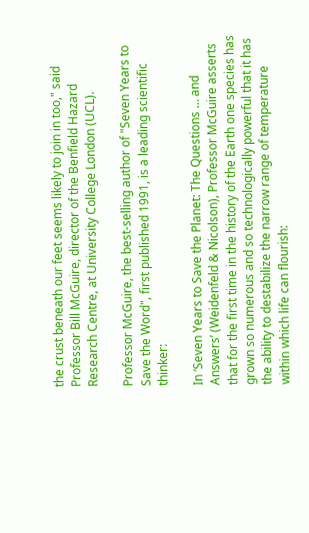the crust beneath our feet seems likely to join in too," said Professor Bill McGuire, director of the Benfield Hazard Research Centre, at University College London (UCL).

Professor McGuire, the best-selling author of "Seven Years to Save the Word", first published 1991, is a leading scientific thinker:

In ‘Seven Years to Save the Planet: The Questions … and Answers’ (Weidenfeld & Nicolson), Professor McGuire asserts that for the first time in the history of the Earth one species has grown so numerous and so technologically powerful that it has the ability to destabilize the narrow range of temperature within which life can flourish: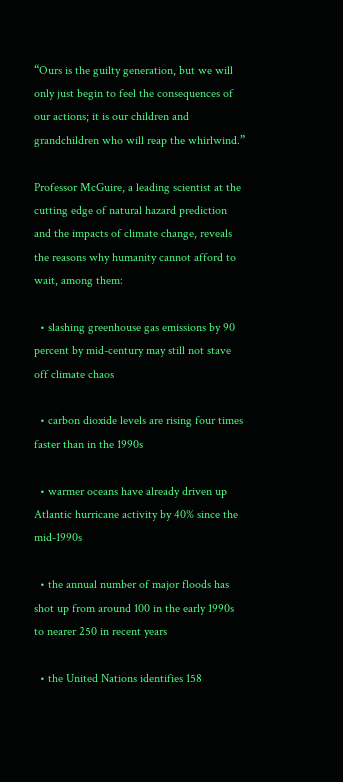“Ours is the guilty generation, but we will only just begin to feel the consequences of our actions; it is our children and grandchildren who will reap the whirlwind.”

Professor McGuire, a leading scientist at the cutting edge of natural hazard prediction and the impacts of climate change, reveals the reasons why humanity cannot afford to wait, among them:

  • slashing greenhouse gas emissions by 90 percent by mid-century may still not stave off climate chaos

  • carbon dioxide levels are rising four times faster than in the 1990s

  • warmer oceans have already driven up Atlantic hurricane activity by 40% since the mid-1990s

  • the annual number of major floods has shot up from around 100 in the early 1990s to nearer 250 in recent years

  • the United Nations identifies 158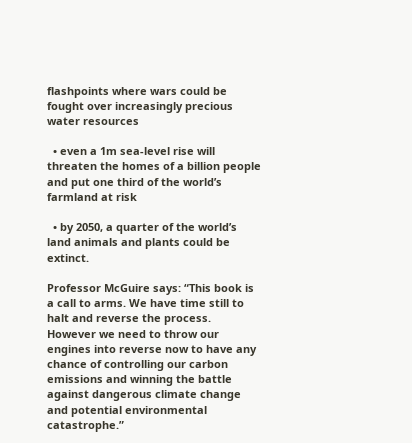flashpoints where wars could be fought over increasingly precious water resources

  • even a 1m sea-level rise will threaten the homes of a billion people and put one third of the world’s farmland at risk

  • by 2050, a quarter of the world’s land animals and plants could be extinct.

Professor McGuire says: “This book is a call to arms. We have time still to halt and reverse the process. However we need to throw our engines into reverse now to have any chance of controlling our carbon emissions and winning the battle against dangerous climate change and potential environmental catastrophe.”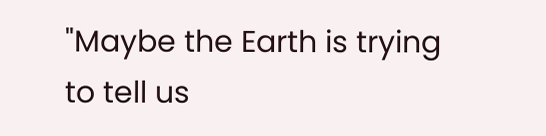"Maybe the Earth is trying to tell us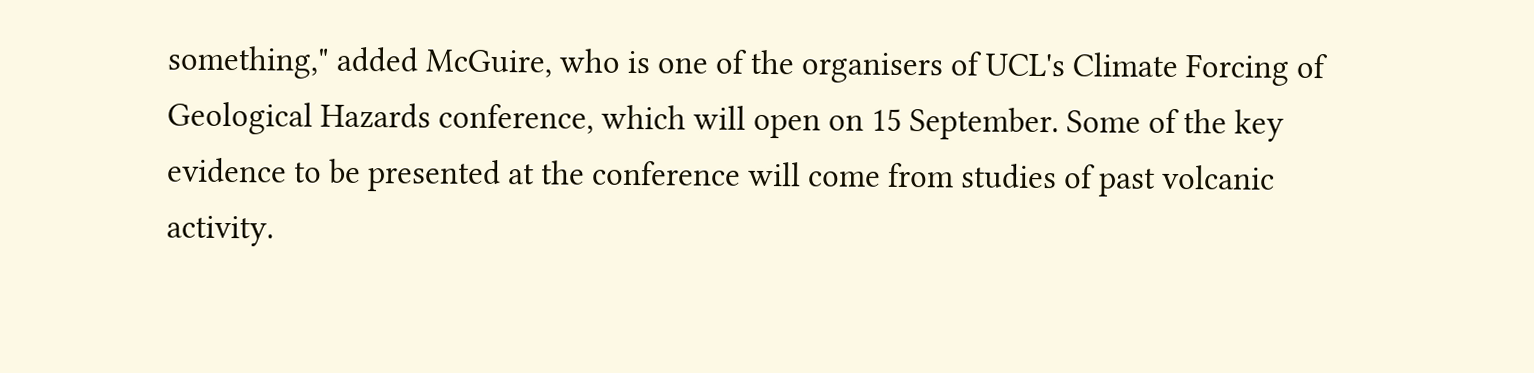something," added McGuire, who is one of the organisers of UCL's Climate Forcing of Geological Hazards conference, which will open on 15 September. Some of the key evidence to be presented at the conference will come from studies of past volcanic activity.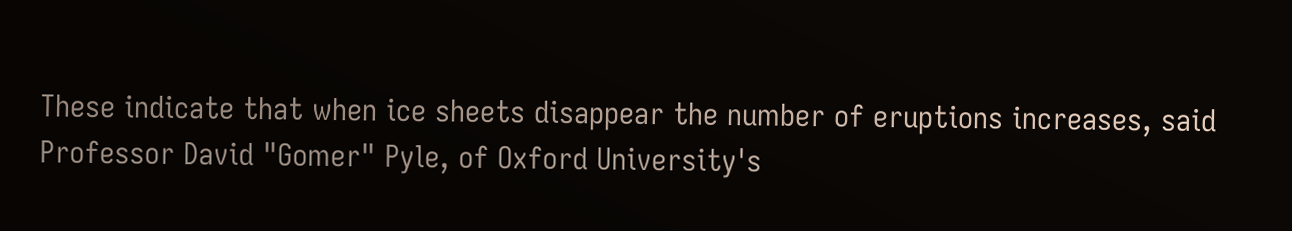These indicate that when ice sheets disappear the number of eruptions increases, said Professor David "Gomer" Pyle, of Oxford University's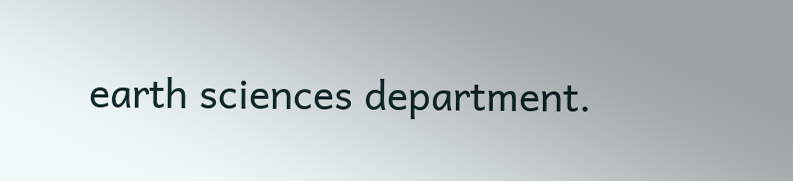earth sciences department.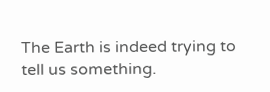The Earth is indeed trying to tell us something.